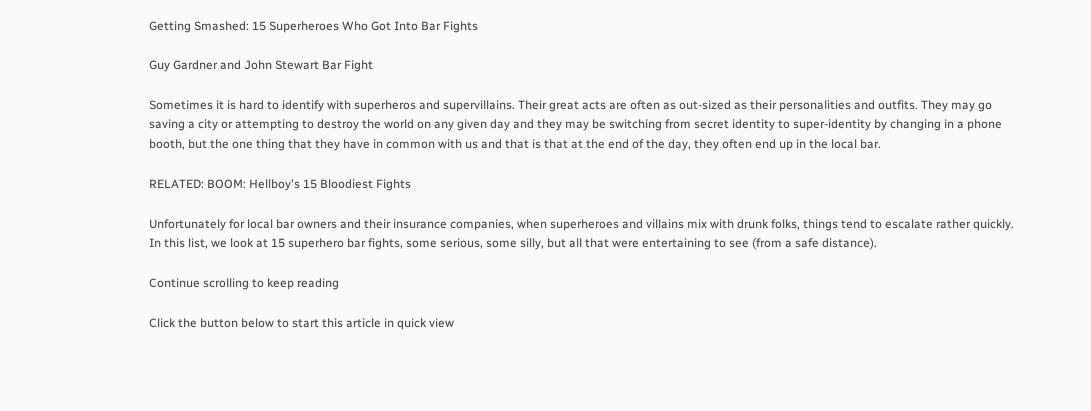Getting Smashed: 15 Superheroes Who Got Into Bar Fights

Guy Gardner and John Stewart Bar Fight

Sometimes it is hard to identify with superheros and supervillains. Their great acts are often as out-sized as their personalities and outfits. They may go saving a city or attempting to destroy the world on any given day and they may be switching from secret identity to super-identity by changing in a phone booth, but the one thing that they have in common with us and that is that at the end of the day, they often end up in the local bar.

RELATED: BOOM: Hellboy's 15 Bloodiest Fights

Unfortunately for local bar owners and their insurance companies, when superheroes and villains mix with drunk folks, things tend to escalate rather quickly. In this list, we look at 15 superhero bar fights, some serious, some silly, but all that were entertaining to see (from a safe distance).

Continue scrolling to keep reading

Click the button below to start this article in quick view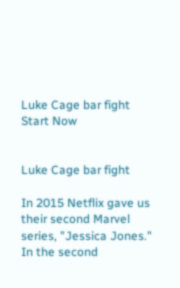Luke Cage bar fight
Start Now


Luke Cage bar fight

In 2015 Netflix gave us their second Marvel series, "Jessica Jones." In the second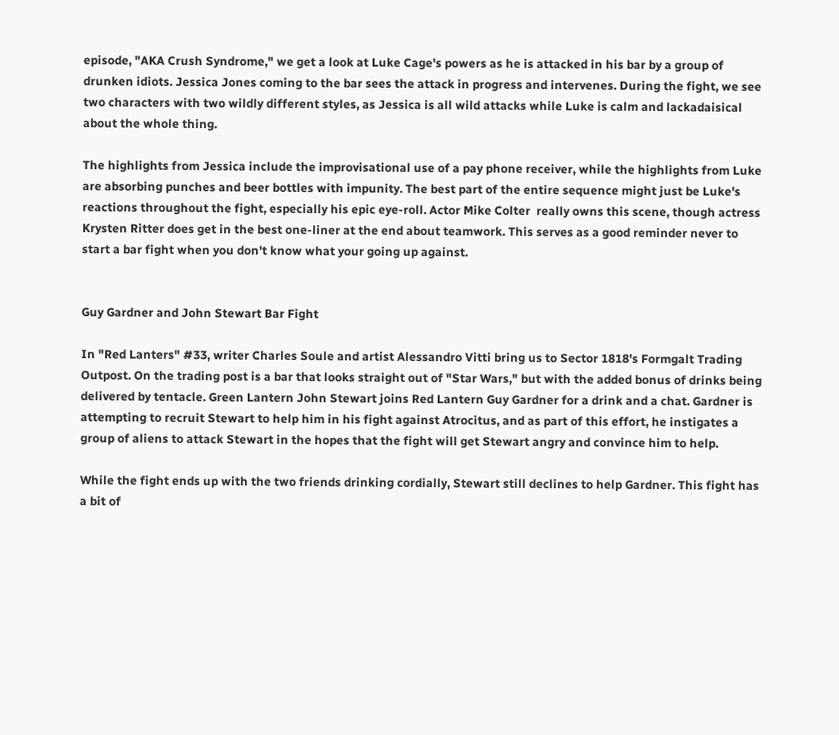episode, "AKA Crush Syndrome," we get a look at Luke Cage's powers as he is attacked in his bar by a group of drunken idiots. Jessica Jones coming to the bar sees the attack in progress and intervenes. During the fight, we see two characters with two wildly different styles, as Jessica is all wild attacks while Luke is calm and lackadaisical about the whole thing.

The highlights from Jessica include the improvisational use of a pay phone receiver, while the highlights from Luke are absorbing punches and beer bottles with impunity. The best part of the entire sequence might just be Luke's reactions throughout the fight, especially his epic eye-roll. Actor Mike Colter  really owns this scene, though actress Krysten Ritter does get in the best one-liner at the end about teamwork. This serves as a good reminder never to start a bar fight when you don't know what your going up against.


Guy Gardner and John Stewart Bar Fight

In "Red Lanters" #33, writer Charles Soule and artist Alessandro Vitti bring us to Sector 1818's Formgalt Trading Outpost. On the trading post is a bar that looks straight out of "Star Wars," but with the added bonus of drinks being delivered by tentacle. Green Lantern John Stewart joins Red Lantern Guy Gardner for a drink and a chat. Gardner is attempting to recruit Stewart to help him in his fight against Atrocitus, and as part of this effort, he instigates a group of aliens to attack Stewart in the hopes that the fight will get Stewart angry and convince him to help.

While the fight ends up with the two friends drinking cordially, Stewart still declines to help Gardner. This fight has a bit of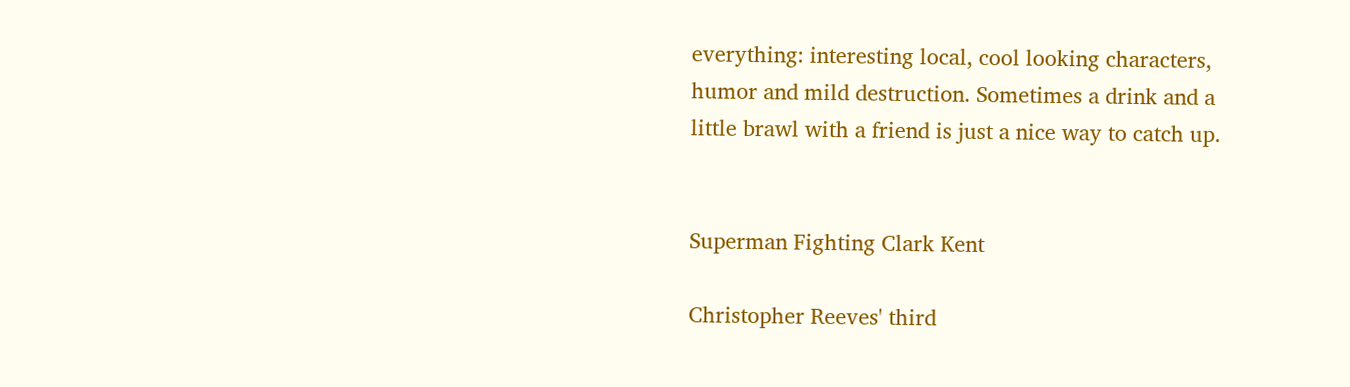everything: interesting local, cool looking characters, humor and mild destruction. Sometimes a drink and a little brawl with a friend is just a nice way to catch up.


Superman Fighting Clark Kent

Christopher Reeves' third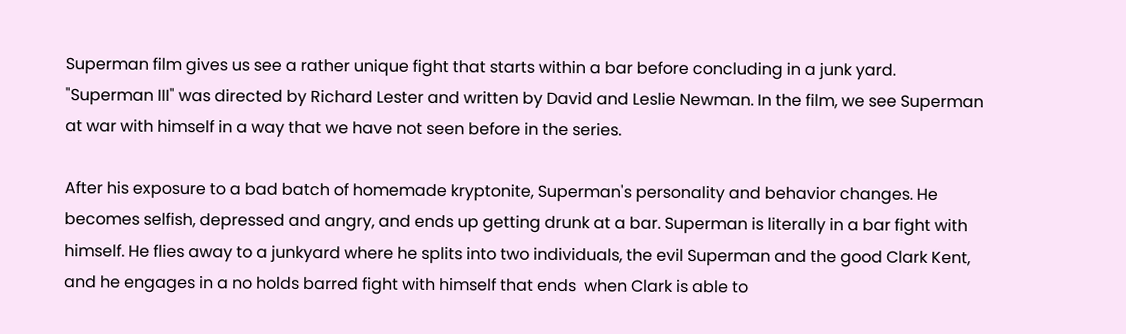Superman film gives us see a rather unique fight that starts within a bar before concluding in a junk yard.  "Superman III" was directed by Richard Lester and written by David and Leslie Newman. In the film, we see Superman at war with himself in a way that we have not seen before in the series.

After his exposure to a bad batch of homemade kryptonite, Superman's personality and behavior changes. He becomes selfish, depressed and angry, and ends up getting drunk at a bar. Superman is literally in a bar fight with himself. He flies away to a junkyard where he splits into two individuals, the evil Superman and the good Clark Kent, and he engages in a no holds barred fight with himself that ends  when Clark is able to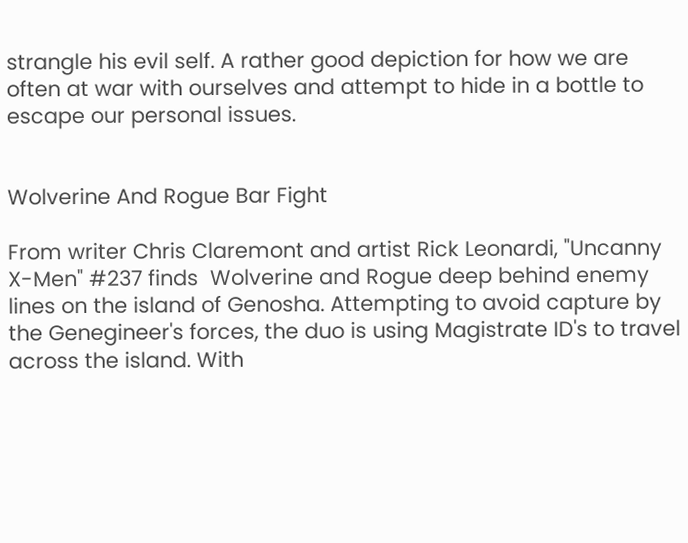strangle his evil self. A rather good depiction for how we are often at war with ourselves and attempt to hide in a bottle to escape our personal issues.


Wolverine And Rogue Bar Fight

From writer Chris Claremont and artist Rick Leonardi, "Uncanny X-Men" #237 finds  Wolverine and Rogue deep behind enemy lines on the island of Genosha. Attempting to avoid capture by the Genegineer's forces, the duo is using Magistrate ID's to travel across the island. With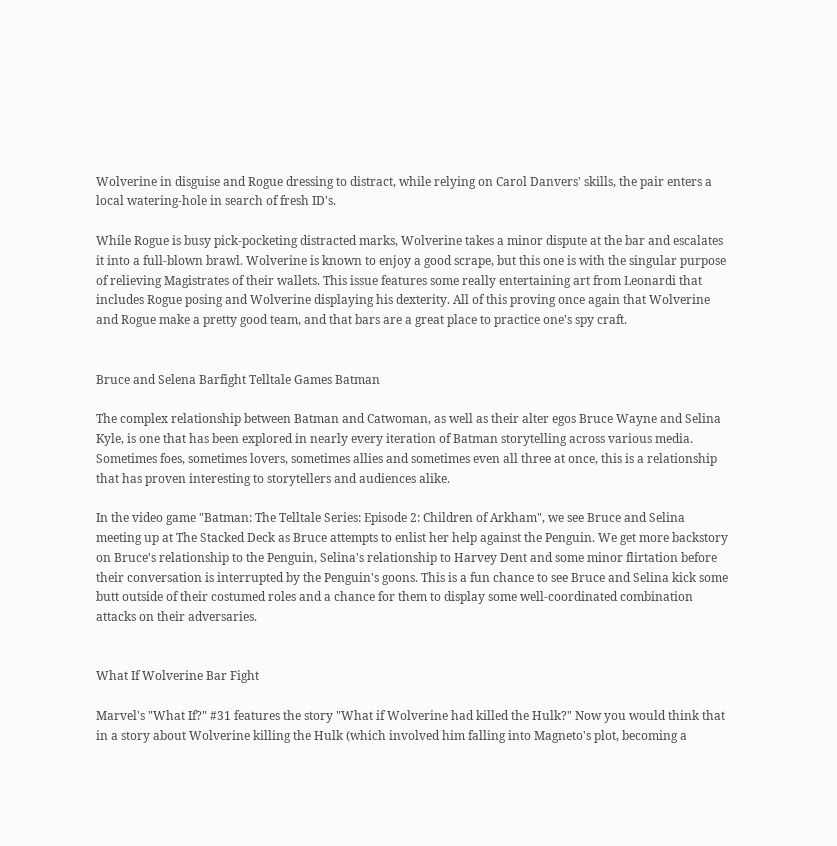Wolverine in disguise and Rogue dressing to distract, while relying on Carol Danvers' skills, the pair enters a local watering-hole in search of fresh ID's.

While Rogue is busy pick-pocketing distracted marks, Wolverine takes a minor dispute at the bar and escalates it into a full-blown brawl. Wolverine is known to enjoy a good scrape, but this one is with the singular purpose of relieving Magistrates of their wallets. This issue features some really entertaining art from Leonardi that includes Rogue posing and Wolverine displaying his dexterity. All of this proving once again that Wolverine and Rogue make a pretty good team, and that bars are a great place to practice one's spy craft.


Bruce and Selena Barfight Telltale Games Batman

The complex relationship between Batman and Catwoman, as well as their alter egos Bruce Wayne and Selina Kyle, is one that has been explored in nearly every iteration of Batman storytelling across various media. Sometimes foes, sometimes lovers, sometimes allies and sometimes even all three at once, this is a relationship that has proven interesting to storytellers and audiences alike.

In the video game "Batman: The Telltale Series: Episode 2: Children of Arkham", we see Bruce and Selina meeting up at The Stacked Deck as Bruce attempts to enlist her help against the Penguin. We get more backstory on Bruce's relationship to the Penguin, Selina's relationship to Harvey Dent and some minor flirtation before their conversation is interrupted by the Penguin's goons. This is a fun chance to see Bruce and Selina kick some butt outside of their costumed roles and a chance for them to display some well-coordinated combination attacks on their adversaries.


What If Wolverine Bar Fight

Marvel's "What If?" #31 features the story "What if Wolverine had killed the Hulk?" Now you would think that in a story about Wolverine killing the Hulk (which involved him falling into Magneto's plot, becoming a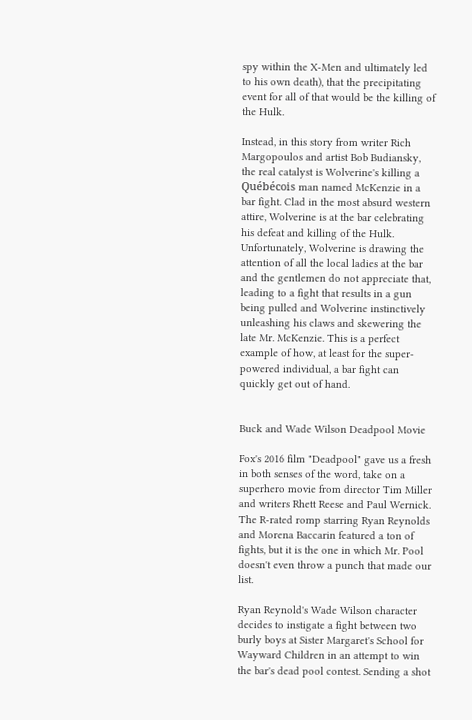spy within the X-Men and ultimately led to his own death), that the precipitating event for all of that would be the killing of the Hulk.

Instead, in this story from writer Rich Margopoulos and artist Bob Budiansky, the real catalyst is Wolverine's killing a Québécois man named McKenzie in a bar fight. Clad in the most absurd western attire, Wolverine is at the bar celebrating his defeat and killing of the Hulk. Unfortunately, Wolverine is drawing the attention of all the local ladies at the bar and the gentlemen do not appreciate that, leading to a fight that results in a gun being pulled and Wolverine instinctively unleashing his claws and skewering the late Mr. McKenzie. This is a perfect example of how, at least for the super-powered individual, a bar fight can quickly get out of hand.


Buck and Wade Wilson Deadpool Movie

Fox's 2016 film "Deadpool" gave us a fresh in both senses of the word, take on a superhero movie from director Tim Miller and writers Rhett Reese and Paul Wernick. The R-rated romp starring Ryan Reynolds and Morena Baccarin featured a ton of fights, but it is the one in which Mr. Pool doesn't even throw a punch that made our list.

Ryan Reynold's Wade Wilson character decides to instigate a fight between two burly boys at Sister Margaret's School for Wayward Children in an attempt to win the bar's dead pool contest. Sending a shot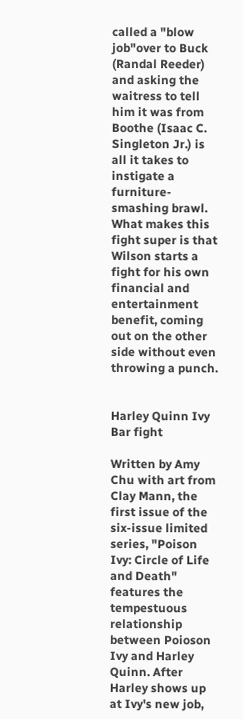called a "blow job"over to Buck (Randal Reeder) and asking the waitress to tell him it was from Boothe (Isaac C. Singleton Jr.) is all it takes to instigate a furniture-smashing brawl. What makes this fight super is that Wilson starts a fight for his own financial and entertainment benefit, coming out on the other side without even throwing a punch.


Harley Quinn Ivy Bar fight

Written by Amy Chu with art from Clay Mann, the first issue of the six-issue limited series, "Poison Ivy: Circle of Life and Death" features the tempestuous relationship between Poioson Ivy and Harley Quinn. After Harley shows up at Ivy's new job,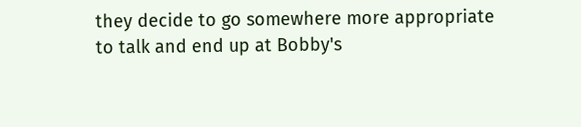they decide to go somewhere more appropriate to talk and end up at Bobby's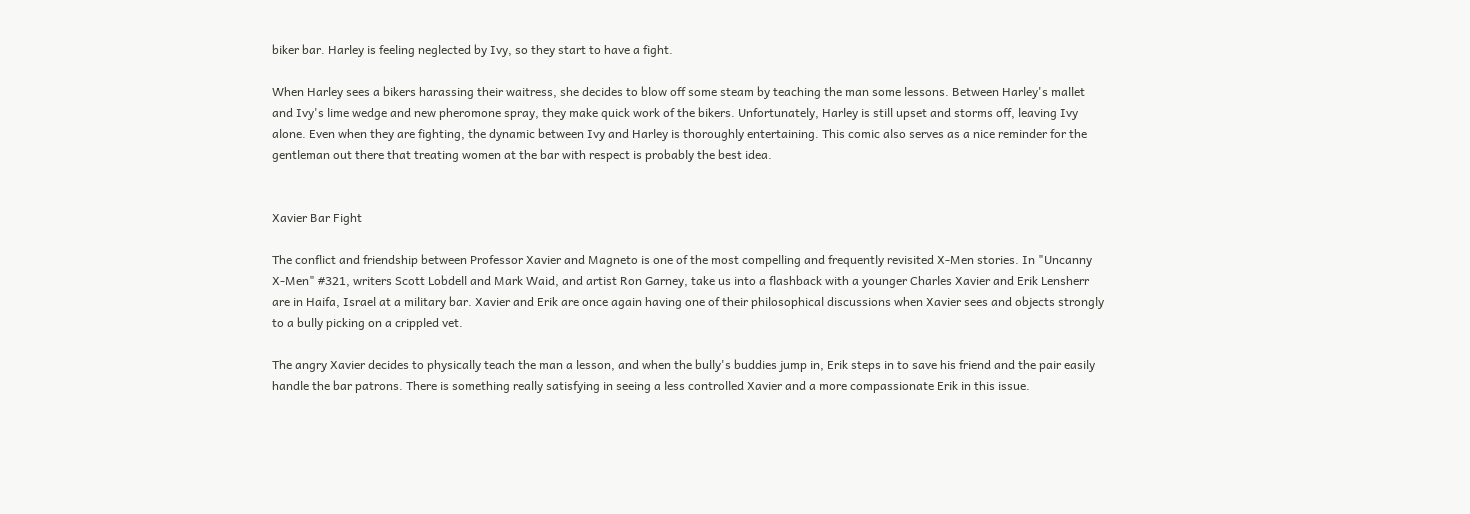biker bar. Harley is feeling neglected by Ivy, so they start to have a fight.

When Harley sees a bikers harassing their waitress, she decides to blow off some steam by teaching the man some lessons. Between Harley's mallet and Ivy's lime wedge and new pheromone spray, they make quick work of the bikers. Unfortunately, Harley is still upset and storms off, leaving Ivy alone. Even when they are fighting, the dynamic between Ivy and Harley is thoroughly entertaining. This comic also serves as a nice reminder for the gentleman out there that treating women at the bar with respect is probably the best idea.


Xavier Bar Fight

The conflict and friendship between Professor Xavier and Magneto is one of the most compelling and frequently revisited X-Men stories. In "Uncanny X-Men" #321, writers Scott Lobdell and Mark Waid, and artist Ron Garney, take us into a flashback with a younger Charles Xavier and Erik Lensherr are in Haifa, Israel at a military bar. Xavier and Erik are once again having one of their philosophical discussions when Xavier sees and objects strongly to a bully picking on a crippled vet.

The angry Xavier decides to physically teach the man a lesson, and when the bully's buddies jump in, Erik steps in to save his friend and the pair easily handle the bar patrons. There is something really satisfying in seeing a less controlled Xavier and a more compassionate Erik in this issue.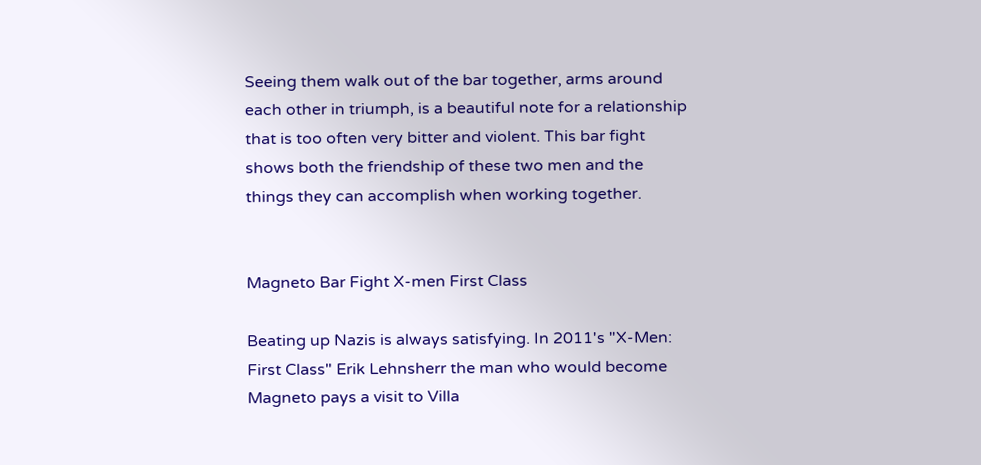Seeing them walk out of the bar together, arms around each other in triumph, is a beautiful note for a relationship that is too often very bitter and violent. This bar fight shows both the friendship of these two men and the things they can accomplish when working together.


Magneto Bar Fight X-men First Class

Beating up Nazis is always satisfying. In 2011's "X-Men: First Class" Erik Lehnsherr the man who would become Magneto pays a visit to Villa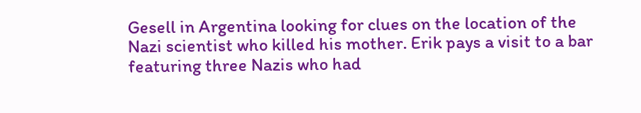Gesell in Argentina looking for clues on the location of the Nazi scientist who killed his mother. Erik pays a visit to a bar featuring three Nazis who had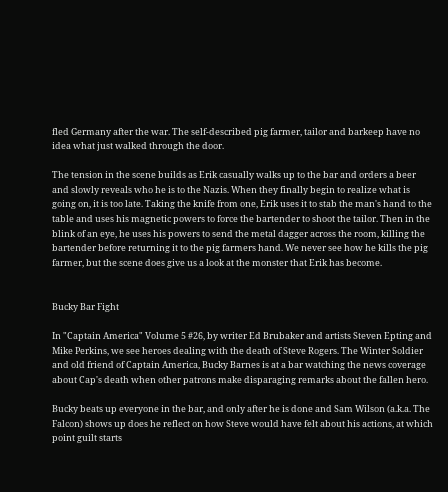fled Germany after the war. The self-described pig farmer, tailor and barkeep have no idea what just walked through the door.

The tension in the scene builds as Erik casually walks up to the bar and orders a beer and slowly reveals who he is to the Nazis. When they finally begin to realize what is going on, it is too late. Taking the knife from one, Erik uses it to stab the man's hand to the table and uses his magnetic powers to force the bartender to shoot the tailor. Then in the blink of an eye, he uses his powers to send the metal dagger across the room, killing the bartender before returning it to the pig farmers hand. We never see how he kills the pig farmer, but the scene does give us a look at the monster that Erik has become.


Bucky Bar Fight

In "Captain America" Volume 5 #26, by writer Ed Brubaker and artists Steven Epting and Mike Perkins, we see heroes dealing with the death of Steve Rogers. The Winter Soldier and old friend of Captain America, Bucky Barnes is at a bar watching the news coverage about Cap's death when other patrons make disparaging remarks about the fallen hero.

Bucky beats up everyone in the bar, and only after he is done and Sam Wilson (a.k.a. The Falcon) shows up does he reflect on how Steve would have felt about his actions, at which point guilt starts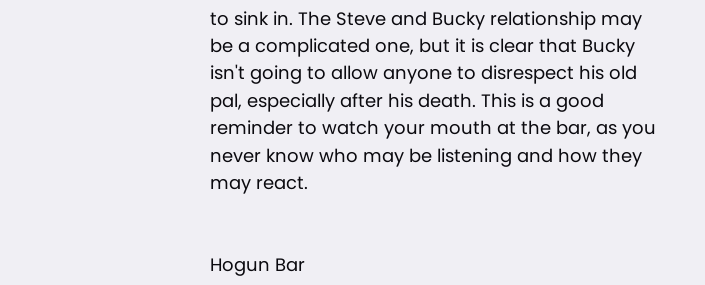to sink in. The Steve and Bucky relationship may be a complicated one, but it is clear that Bucky isn't going to allow anyone to disrespect his old pal, especially after his death. This is a good reminder to watch your mouth at the bar, as you never know who may be listening and how they may react.


Hogun Bar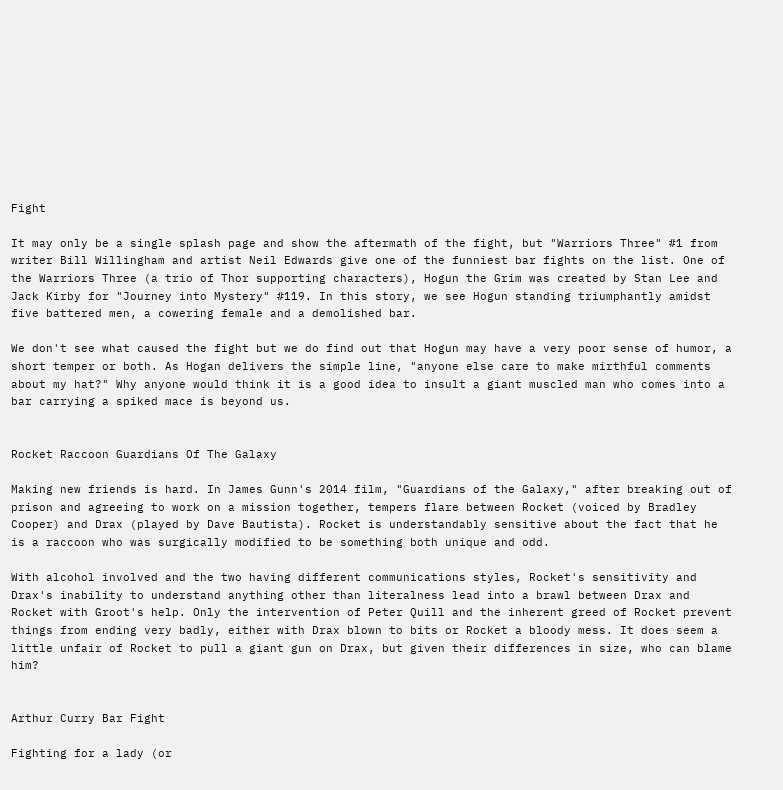Fight

It may only be a single splash page and show the aftermath of the fight, but "Warriors Three" #1 from writer Bill Willingham and artist Neil Edwards give one of the funniest bar fights on the list. One of the Warriors Three (a trio of Thor supporting characters), Hogun the Grim was created by Stan Lee and Jack Kirby for "Journey into Mystery" #119. In this story, we see Hogun standing triumphantly amidst five battered men, a cowering female and a demolished bar.

We don't see what caused the fight but we do find out that Hogun may have a very poor sense of humor, a short temper or both. As Hogan delivers the simple line, "anyone else care to make mirthful comments about my hat?" Why anyone would think it is a good idea to insult a giant muscled man who comes into a bar carrying a spiked mace is beyond us.


Rocket Raccoon Guardians Of The Galaxy

Making new friends is hard. In James Gunn's 2014 film, "Guardians of the Galaxy," after breaking out of prison and agreeing to work on a mission together, tempers flare between Rocket (voiced by Bradley Cooper) and Drax (played by Dave Bautista). Rocket is understandably sensitive about the fact that he is a raccoon who was surgically modified to be something both unique and odd.

With alcohol involved and the two having different communications styles, Rocket's sensitivity and Drax's inability to understand anything other than literalness lead into a brawl between Drax and Rocket with Groot's help. Only the intervention of Peter Quill and the inherent greed of Rocket prevent things from ending very badly, either with Drax blown to bits or Rocket a bloody mess. It does seem a little unfair of Rocket to pull a giant gun on Drax, but given their differences in size, who can blame him?


Arthur Curry Bar Fight

Fighting for a lady (or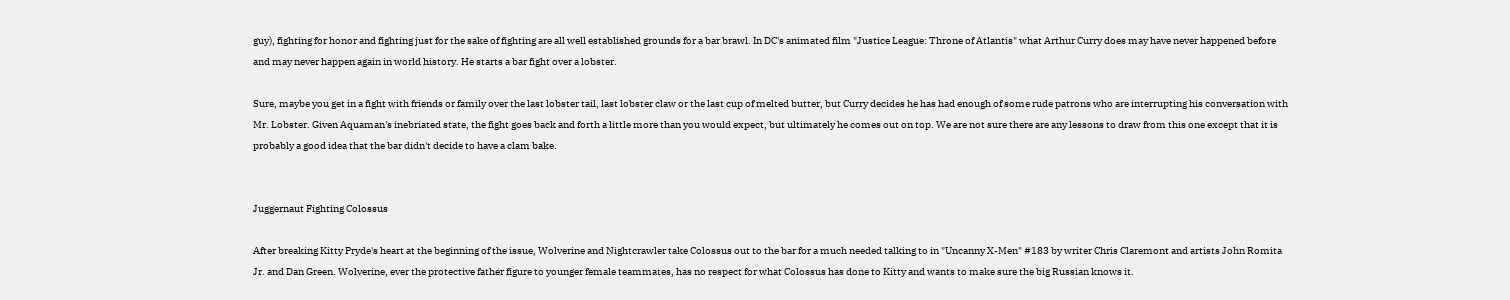guy), fighting for honor and fighting just for the sake of fighting are all well established grounds for a bar brawl. In DC's animated film "Justice League: Throne of Atlantis" what Arthur Curry does may have never happened before and may never happen again in world history. He starts a bar fight over a lobster.

Sure, maybe you get in a fight with friends or family over the last lobster tail, last lobster claw or the last cup of melted butter, but Curry decides he has had enough of some rude patrons who are interrupting his conversation with Mr. Lobster. Given Aquaman's inebriated state, the fight goes back and forth a little more than you would expect, but ultimately he comes out on top. We are not sure there are any lessons to draw from this one except that it is probably a good idea that the bar didn't decide to have a clam bake.


Juggernaut Fighting Colossus

After breaking Kitty Pryde's heart at the beginning of the issue, Wolverine and Nightcrawler take Colossus out to the bar for a much needed talking to in "Uncanny X-Men" #183 by writer Chris Claremont and artists John Romita Jr. and Dan Green. Wolverine, ever the protective father figure to younger female teammates, has no respect for what Colossus has done to Kitty and wants to make sure the big Russian knows it.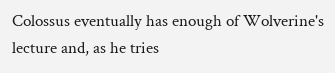Colossus eventually has enough of Wolverine's lecture and, as he tries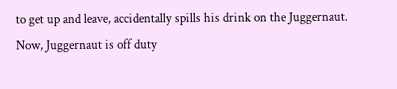to get up and leave, accidentally spills his drink on the Juggernaut. Now, Juggernaut is off duty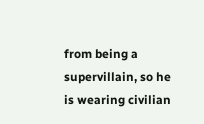from being a supervillain, so he is wearing civilian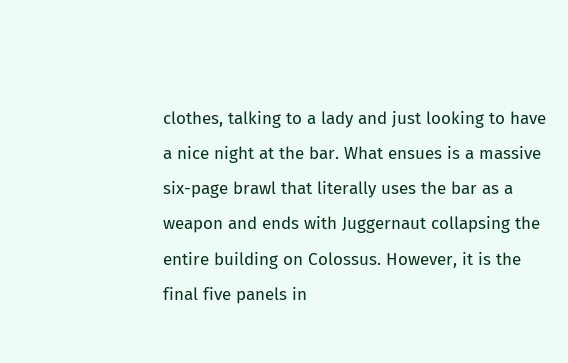clothes, talking to a lady and just looking to have a nice night at the bar. What ensues is a massive six-page brawl that literally uses the bar as a weapon and ends with Juggernaut collapsing the entire building on Colossus. However, it is the final five panels in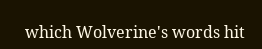which Wolverine's words hit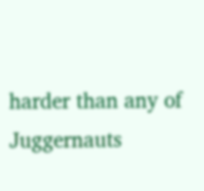harder than any of Juggernauts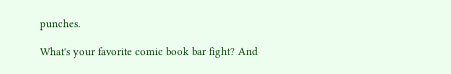punches.

What's your favorite comic book bar fight? And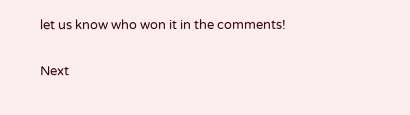let us know who won it in the comments!

Next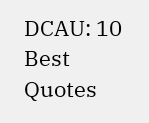DCAU: 10 Best Quotes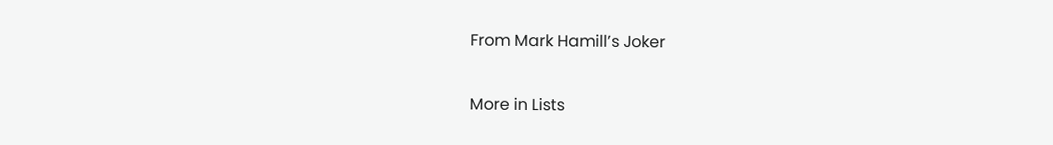From Mark Hamill’s Joker

More in Lists